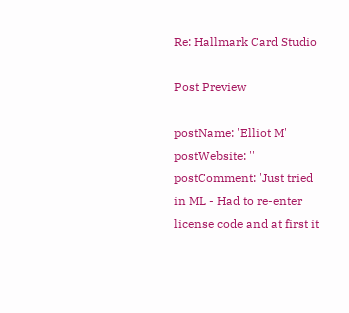Re: Hallmark Card Studio

Post Preview

postName: 'Elliot M'
postWebsite: ''
postComment: 'Just tried in ML - Had to re-enter license code and at first it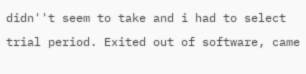didn''t seem to take and i had to select trial period. Exited out of software, came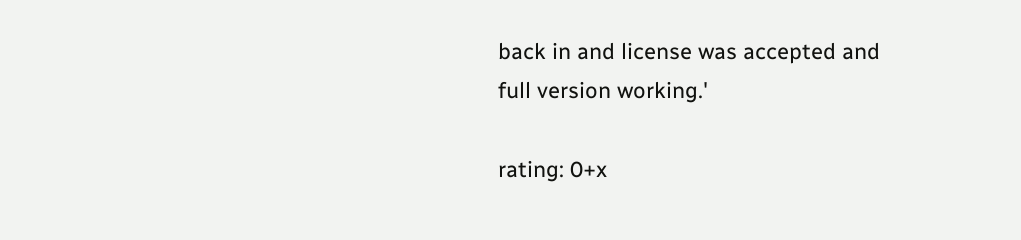back in and license was accepted and full version working.'

rating: 0+x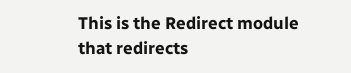This is the Redirect module that redirects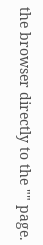the browser directly to the "" page.